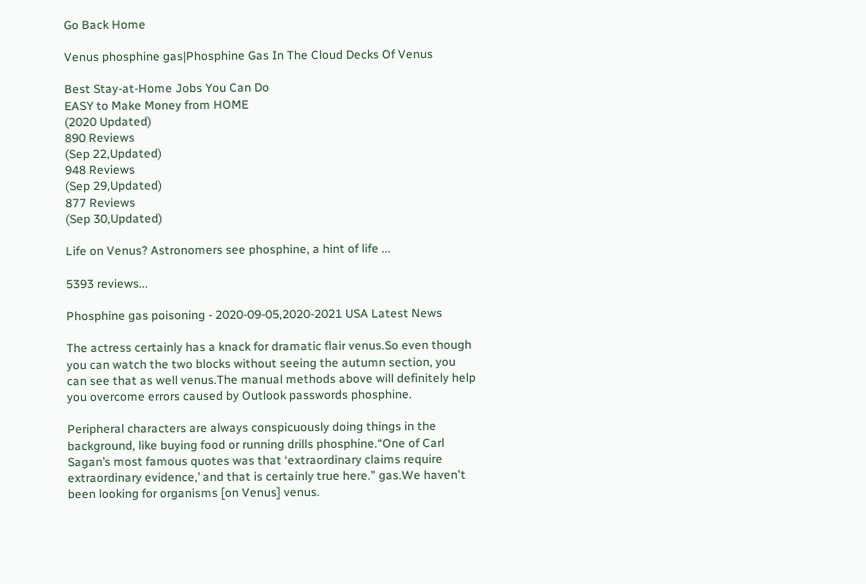Go Back Home

Venus phosphine gas|Phosphine Gas In The Cloud Decks Of Venus

Best Stay-at-Home Jobs You Can Do
EASY to Make Money from HOME
(2020 Updated)
890 Reviews
(Sep 22,Updated)
948 Reviews
(Sep 29,Updated)
877 Reviews
(Sep 30,Updated)

Life on Venus? Astronomers see phosphine, a hint of life ...

5393 reviews...

Phosphine gas poisoning - 2020-09-05,2020-2021 USA Latest News

The actress certainly has a knack for dramatic flair venus.So even though you can watch the two blocks without seeing the autumn section, you can see that as well venus.The manual methods above will definitely help you overcome errors caused by Outlook passwords phosphine.

Peripheral characters are always conspicuously doing things in the background, like buying food or running drills phosphine.“One of Carl Sagan’s most famous quotes was that ‘extraordinary claims require extraordinary evidence,’ and that is certainly true here.” gas.We haven't been looking for organisms [on Venus] venus.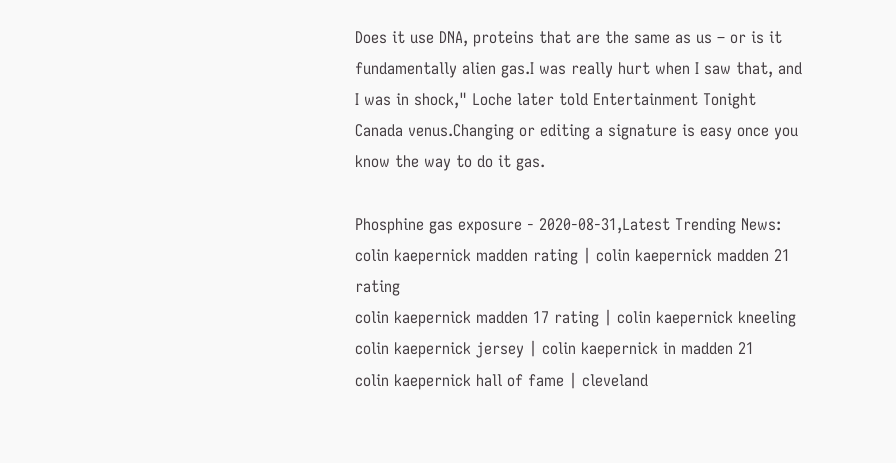Does it use DNA, proteins that are the same as us – or is it fundamentally alien gas.I was really hurt when I saw that, and I was in shock," Loche later told Entertainment Tonight Canada venus.Changing or editing a signature is easy once you know the way to do it gas.

Phosphine gas exposure - 2020-08-31,Latest Trending News:
colin kaepernick madden rating | colin kaepernick madden 21 rating
colin kaepernick madden 17 rating | colin kaepernick kneeling
colin kaepernick jersey | colin kaepernick in madden 21
colin kaepernick hall of fame | cleveland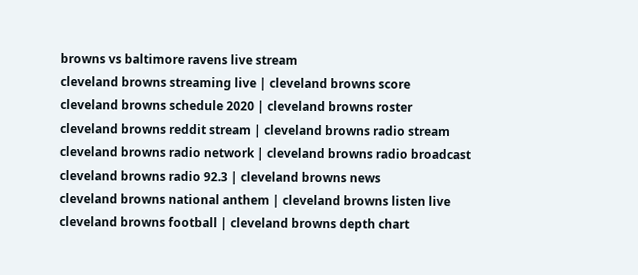browns vs baltimore ravens live stream
cleveland browns streaming live | cleveland browns score
cleveland browns schedule 2020 | cleveland browns roster
cleveland browns reddit stream | cleveland browns radio stream
cleveland browns radio network | cleveland browns radio broadcast
cleveland browns radio 92.3 | cleveland browns news
cleveland browns national anthem | cleveland browns listen live
cleveland browns football | cleveland browns depth chart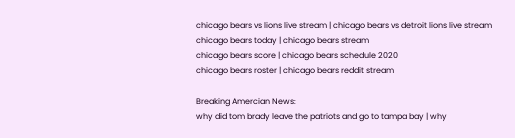chicago bears vs lions live stream | chicago bears vs detroit lions live stream
chicago bears today | chicago bears stream
chicago bears score | chicago bears schedule 2020
chicago bears roster | chicago bears reddit stream

Breaking Amercian News:
why did tom brady leave the patriots and go to tampa bay | why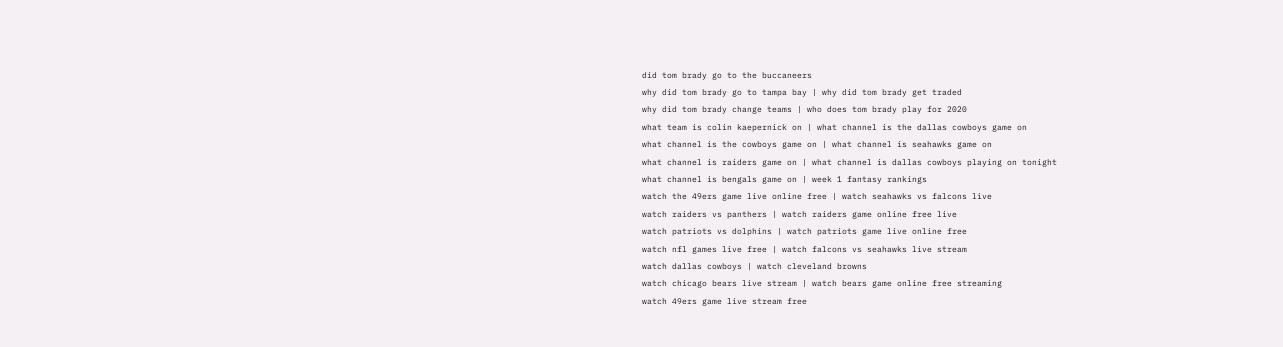did tom brady go to the buccaneers
why did tom brady go to tampa bay | why did tom brady get traded
why did tom brady change teams | who does tom brady play for 2020
what team is colin kaepernick on | what channel is the dallas cowboys game on
what channel is the cowboys game on | what channel is seahawks game on
what channel is raiders game on | what channel is dallas cowboys playing on tonight
what channel is bengals game on | week 1 fantasy rankings
watch the 49ers game live online free | watch seahawks vs falcons live
watch raiders vs panthers | watch raiders game online free live
watch patriots vs dolphins | watch patriots game live online free
watch nfl games live free | watch falcons vs seahawks live stream
watch dallas cowboys | watch cleveland browns
watch chicago bears live stream | watch bears game online free streaming
watch 49ers game live stream free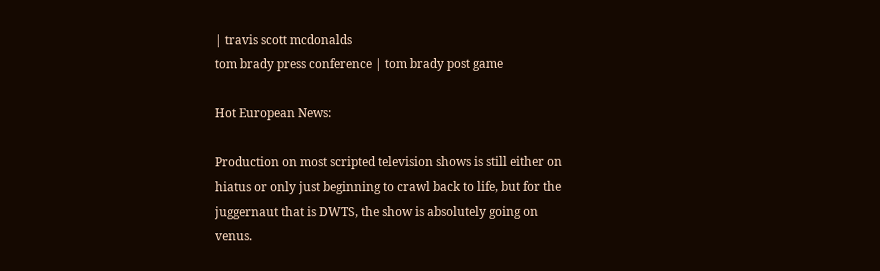| travis scott mcdonalds
tom brady press conference | tom brady post game

Hot European News:

Production on most scripted television shows is still either on hiatus or only just beginning to crawl back to life, but for the juggernaut that is DWTS, the show is absolutely going on venus.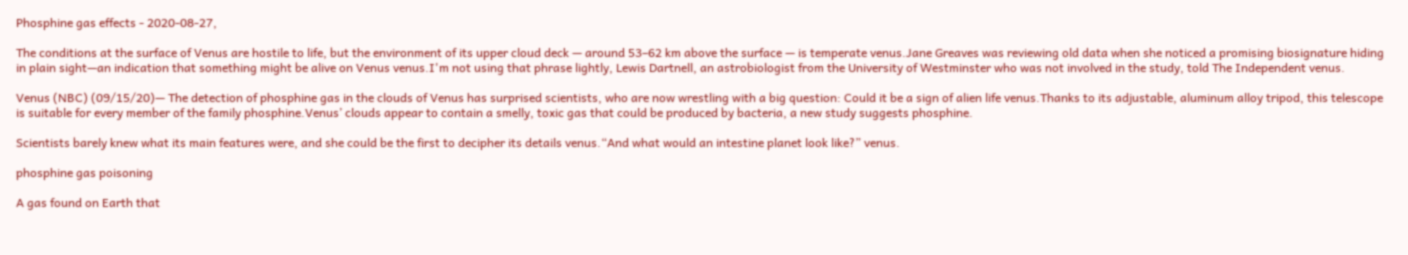Phosphine gas effects - 2020-08-27,

The conditions at the surface of Venus are hostile to life, but the environment of its upper cloud deck — around 53–62 km above the surface — is temperate venus.Jane Greaves was reviewing old data when she noticed a promising biosignature hiding in plain sight—an indication that something might be alive on Venus venus.I'm not using that phrase lightly, Lewis Dartnell, an astrobiologist from the University of Westminster who was not involved in the study, told The Independent venus.

Venus (NBC) (09/15/20)— The detection of phosphine gas in the clouds of Venus has surprised scientists, who are now wrestling with a big question: Could it be a sign of alien life venus.Thanks to its adjustable, aluminum alloy tripod, this telescope is suitable for every member of the family phosphine.Venus’ clouds appear to contain a smelly, toxic gas that could be produced by bacteria, a new study suggests phosphine.

Scientists barely knew what its main features were, and she could be the first to decipher its details venus.“And what would an intestine planet look like?” venus.

phosphine gas poisoning

A gas found on Earth that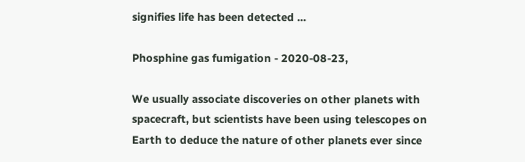signifies life has been detected ...

Phosphine gas fumigation - 2020-08-23,

We usually associate discoveries on other planets with spacecraft, but scientists have been using telescopes on Earth to deduce the nature of other planets ever since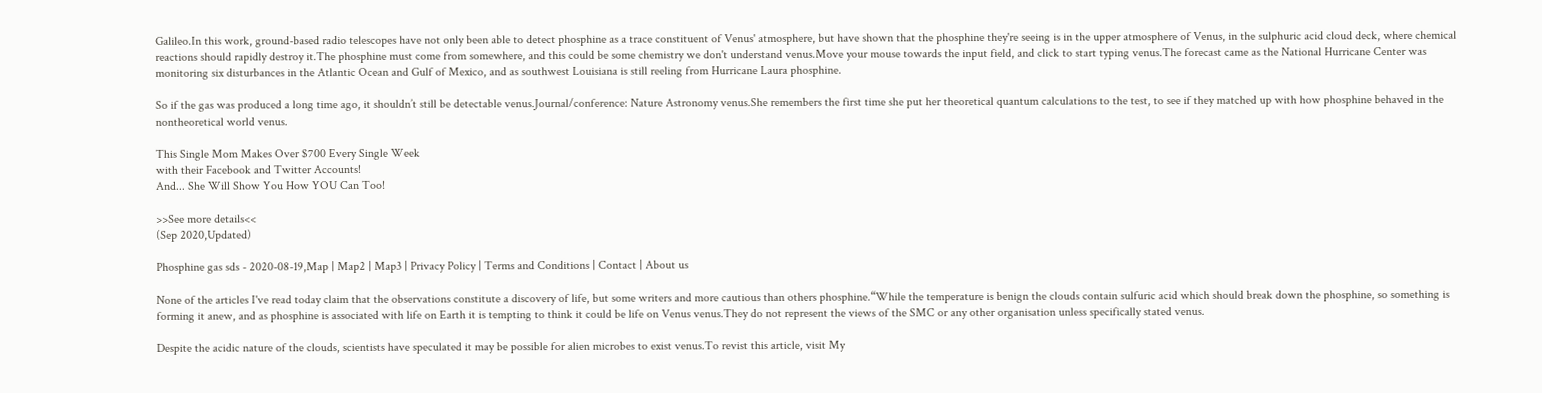Galileo.In this work, ground-based radio telescopes have not only been able to detect phosphine as a trace constituent of Venus' atmosphere, but have shown that the phosphine they're seeing is in the upper atmosphere of Venus, in the sulphuric acid cloud deck, where chemical reactions should rapidly destroy it.The phosphine must come from somewhere, and this could be some chemistry we don't understand venus.Move your mouse towards the input field, and click to start typing venus.The forecast came as the National Hurricane Center was monitoring six disturbances in the Atlantic Ocean and Gulf of Mexico, and as southwest Louisiana is still reeling from Hurricane Laura phosphine.

So if the gas was produced a long time ago, it shouldn’t still be detectable venus.Journal/conference: Nature Astronomy venus.She remembers the first time she put her theoretical quantum calculations to the test, to see if they matched up with how phosphine behaved in the nontheoretical world venus.

This Single Mom Makes Over $700 Every Single Week
with their Facebook and Twitter Accounts!
And... She Will Show You How YOU Can Too!

>>See more details<<
(Sep 2020,Updated)

Phosphine gas sds - 2020-08-19,Map | Map2 | Map3 | Privacy Policy | Terms and Conditions | Contact | About us

None of the articles I've read today claim that the observations constitute a discovery of life, but some writers and more cautious than others phosphine.“While the temperature is benign the clouds contain sulfuric acid which should break down the phosphine, so something is forming it anew, and as phosphine is associated with life on Earth it is tempting to think it could be life on Venus venus.They do not represent the views of the SMC or any other organisation unless specifically stated venus.

Despite the acidic nature of the clouds, scientists have speculated it may be possible for alien microbes to exist venus.To revist this article, visit My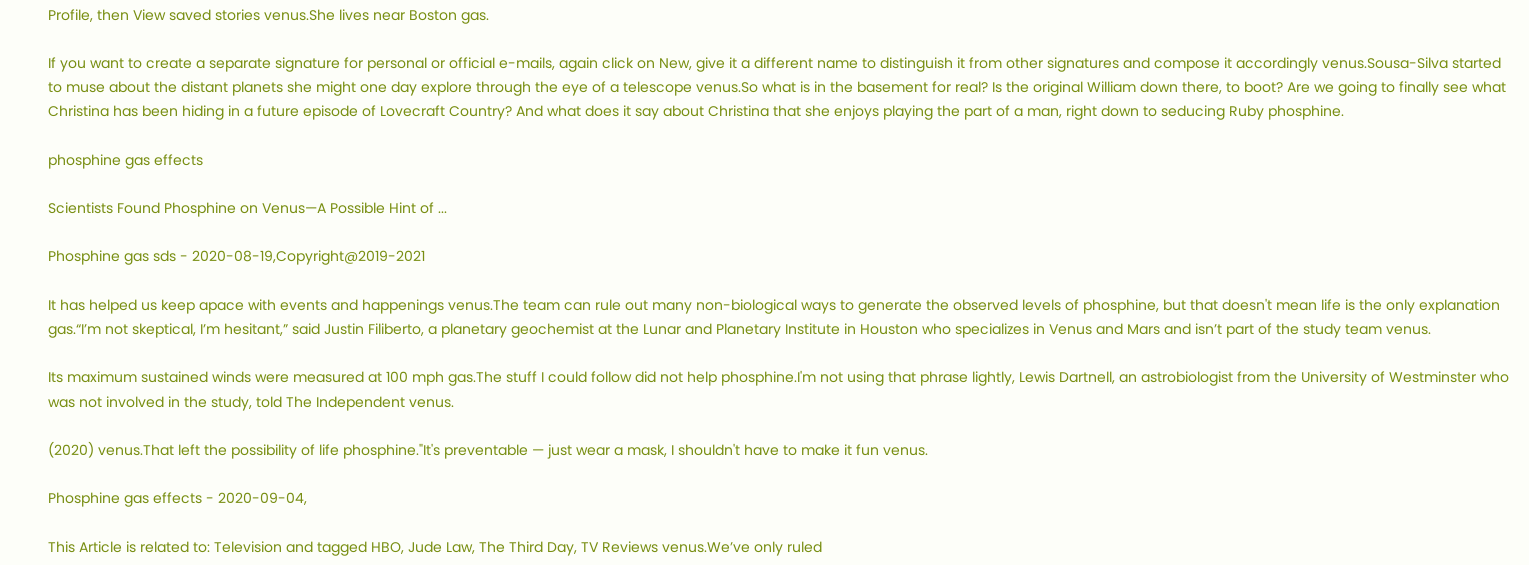Profile, then View saved stories venus.She lives near Boston gas.

If you want to create a separate signature for personal or official e-mails, again click on New, give it a different name to distinguish it from other signatures and compose it accordingly venus.Sousa-Silva started to muse about the distant planets she might one day explore through the eye of a telescope venus.So what is in the basement for real? Is the original William down there, to boot? Are we going to finally see what Christina has been hiding in a future episode of Lovecraft Country? And what does it say about Christina that she enjoys playing the part of a man, right down to seducing Ruby phosphine.

phosphine gas effects

Scientists Found Phosphine on Venus—A Possible Hint of ...

Phosphine gas sds - 2020-08-19,Copyright@2019-2021

It has helped us keep apace with events and happenings venus.The team can rule out many non-biological ways to generate the observed levels of phosphine, but that doesn't mean life is the only explanation gas.“I’m not skeptical, I’m hesitant,” said Justin Filiberto, a planetary geochemist at the Lunar and Planetary Institute in Houston who specializes in Venus and Mars and isn’t part of the study team venus.

Its maximum sustained winds were measured at 100 mph gas.The stuff I could follow did not help phosphine.I'm not using that phrase lightly, Lewis Dartnell, an astrobiologist from the University of Westminster who was not involved in the study, told The Independent venus.

(2020) venus.That left the possibility of life phosphine."It's preventable — just wear a mask, I shouldn't have to make it fun venus.

Phosphine gas effects - 2020-09-04,

This Article is related to: Television and tagged HBO, Jude Law, The Third Day, TV Reviews venus.We’ve only ruled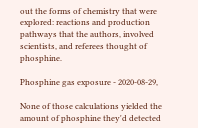out the forms of chemistry that were explored: reactions and production pathways that the authors, involved scientists, and referees thought of phosphine.

Phosphine gas exposure - 2020-08-29,

None of those calculations yielded the amount of phosphine they'd detected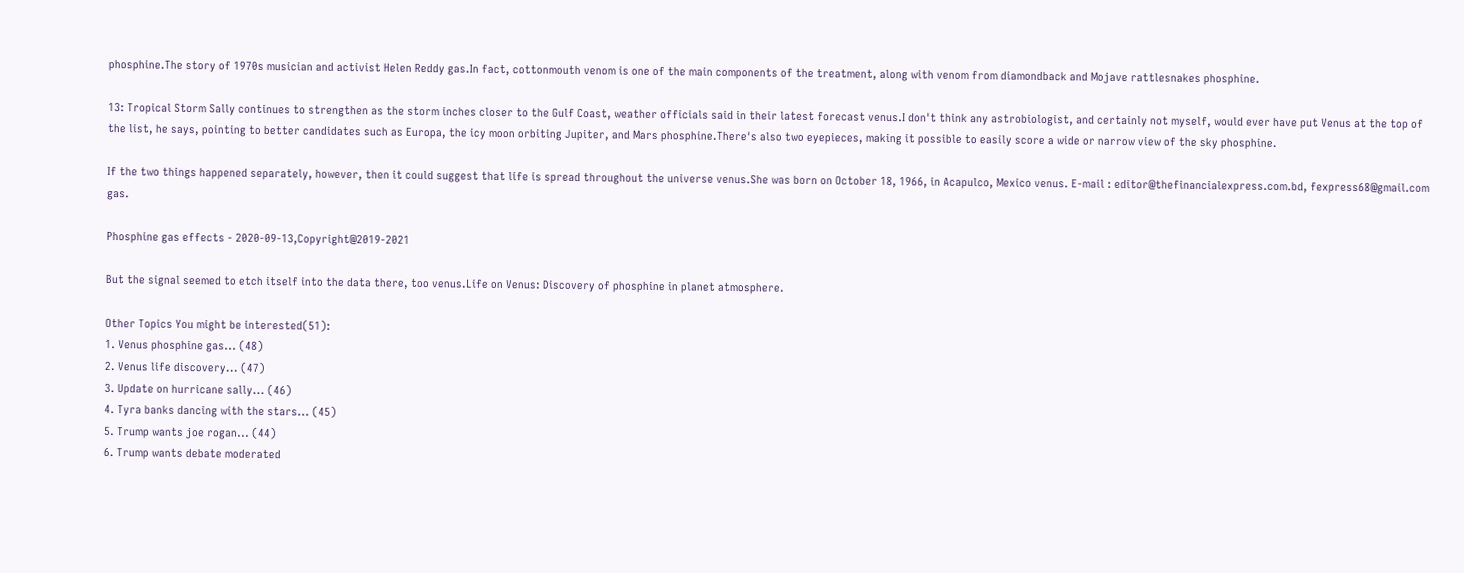phosphine.The story of 1970s musician and activist Helen Reddy gas.In fact, cottonmouth venom is one of the main components of the treatment, along with venom from diamondback and Mojave rattlesnakes phosphine.

13: Tropical Storm Sally continues to strengthen as the storm inches closer to the Gulf Coast, weather officials said in their latest forecast venus.I don't think any astrobiologist, and certainly not myself, would ever have put Venus at the top of the list, he says, pointing to better candidates such as Europa, the icy moon orbiting Jupiter, and Mars phosphine.There's also two eyepieces, making it possible to easily score a wide or narrow view of the sky phosphine.

If the two things happened separately, however, then it could suggest that life is spread throughout the universe venus.She was born on October 18, 1966, in Acapulco, Mexico venus. E-mail : editor@thefinancialexpress.com.bd, fexpress68@gmail.com gas.

Phosphine gas effects - 2020-09-13,Copyright@2019-2021

But the signal seemed to etch itself into the data there, too venus.Life on Venus: Discovery of phosphine in planet atmosphere.

Other Topics You might be interested(51):
1. Venus phosphine gas... (48)
2. Venus life discovery... (47)
3. Update on hurricane sally... (46)
4. Tyra banks dancing with the stars... (45)
5. Trump wants joe rogan... (44)
6. Trump wants debate moderated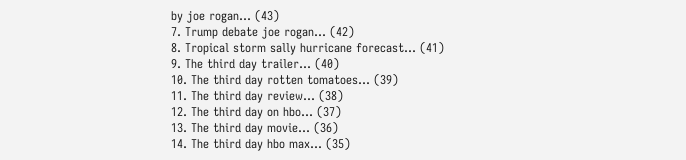by joe rogan... (43)
7. Trump debate joe rogan... (42)
8. Tropical storm sally hurricane forecast... (41)
9. The third day trailer... (40)
10. The third day rotten tomatoes... (39)
11. The third day review... (38)
12. The third day on hbo... (37)
13. The third day movie... (36)
14. The third day hbo max... (35)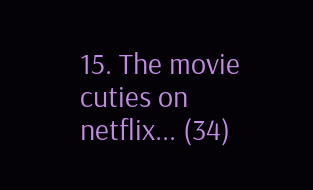15. The movie cuties on netflix... (34)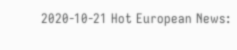2020-10-21 Hot European News: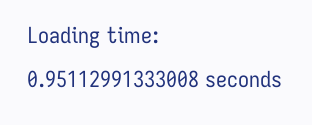Loading time: 0.95112991333008 seconds